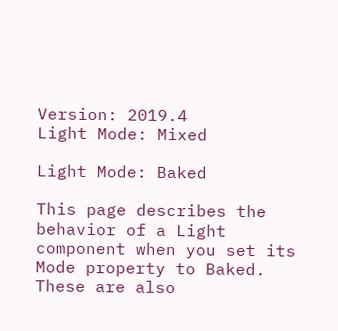Version: 2019.4
Light Mode: Mixed

Light Mode: Baked

This page describes the behavior of a Light component when you set its Mode property to Baked. These are also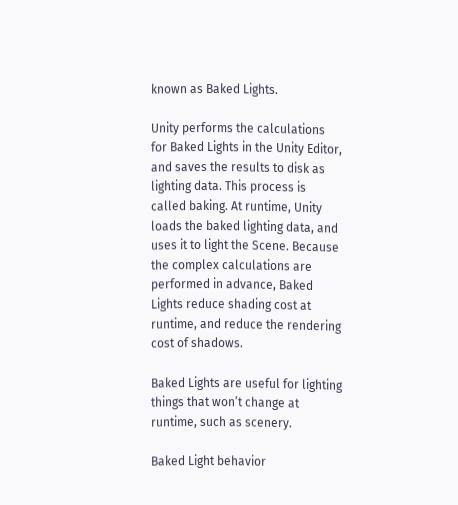known as Baked Lights.

Unity performs the calculations for Baked Lights in the Unity Editor, and saves the results to disk as lighting data. This process is called baking. At runtime, Unity loads the baked lighting data, and uses it to light the Scene. Because the complex calculations are performed in advance, Baked Lights reduce shading cost at runtime, and reduce the rendering cost of shadows.

Baked Lights are useful for lighting things that won’t change at runtime, such as scenery.

Baked Light behavior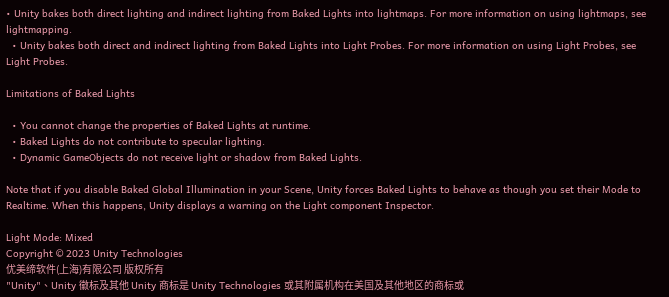• Unity bakes both direct lighting and indirect lighting from Baked Lights into lightmaps. For more information on using lightmaps, see lightmapping.
  • Unity bakes both direct and indirect lighting from Baked Lights into Light Probes. For more information on using Light Probes, see Light Probes.

Limitations of Baked Lights

  • You cannot change the properties of Baked Lights at runtime.
  • Baked Lights do not contribute to specular lighting.
  • Dynamic GameObjects do not receive light or shadow from Baked Lights.

Note that if you disable Baked Global Illumination in your Scene, Unity forces Baked Lights to behave as though you set their Mode to Realtime. When this happens, Unity displays a warning on the Light component Inspector.

Light Mode: Mixed
Copyright © 2023 Unity Technologies
优美缔软件(上海)有限公司 版权所有
"Unity"、Unity 徽标及其他 Unity 商标是 Unity Technologies 或其附属机构在美国及其他地区的商标或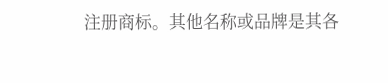注册商标。其他名称或品牌是其各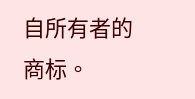自所有者的商标。